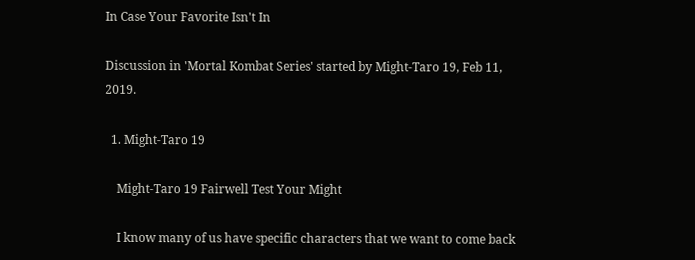In Case Your Favorite Isn't In

Discussion in 'Mortal Kombat Series' started by Might-Taro 19, Feb 11, 2019.

  1. Might-Taro 19

    Might-Taro 19 Fairwell Test Your Might

    I know many of us have specific characters that we want to come back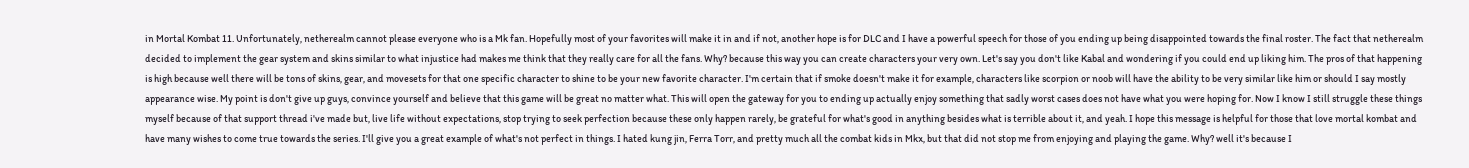in Mortal Kombat 11. Unfortunately, netherealm cannot please everyone who is a Mk fan. Hopefully most of your favorites will make it in and if not, another hope is for DLC and I have a powerful speech for those of you ending up being disappointed towards the final roster. The fact that netherealm decided to implement the gear system and skins similar to what injustice had makes me think that they really care for all the fans. Why? because this way you can create characters your very own. Let's say you don't like Kabal and wondering if you could end up liking him. The pros of that happening is high because well there will be tons of skins, gear, and movesets for that one specific character to shine to be your new favorite character. I'm certain that if smoke doesn't make it for example, characters like scorpion or noob will have the ability to be very similar like him or should I say mostly appearance wise. My point is don't give up guys, convince yourself and believe that this game will be great no matter what. This will open the gateway for you to ending up actually enjoy something that sadly worst cases does not have what you were hoping for. Now I know I still struggle these things myself because of that support thread i've made but, live life without expectations, stop trying to seek perfection because these only happen rarely, be grateful for what's good in anything besides what is terrible about it, and yeah. I hope this message is helpful for those that love mortal kombat and have many wishes to come true towards the series. I'll give you a great example of what's not perfect in things. I hated kung jin, Ferra Torr, and pretty much all the combat kids in Mkx, but that did not stop me from enjoying and playing the game. Why? well it's because I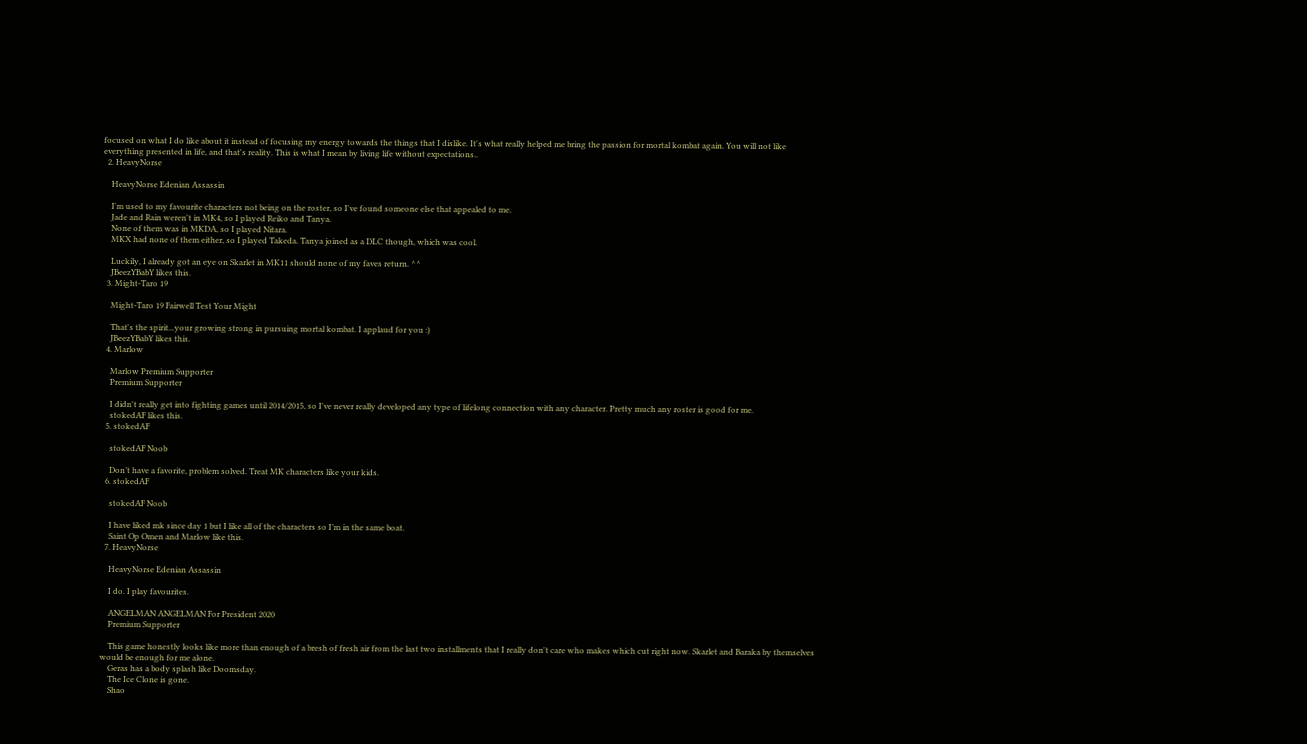focused on what I do like about it instead of focusing my energy towards the things that I dislike. It's what really helped me bring the passion for mortal kombat again. You will not like everything presented in life, and that's reality. This is what I mean by living life without expectations..
  2. HeavyNorse

    HeavyNorse Edenian Assassin

    I'm used to my favourite characters not being on the roster, so I've found someone else that appealed to me.
    Jade and Rain weren't in MK4, so I played Reiko and Tanya.
    None of them was in MKDA, so I played Nitara.
    MKX had none of them either, so I played Takeda. Tanya joined as a DLC though, which was cool.

    Luckily, I already got an eye on Skarlet in MK11 should none of my faves return. ^^
    JBeezYBabY likes this.
  3. Might-Taro 19

    Might-Taro 19 Fairwell Test Your Might

    That's the spirit...your growing strong in pursuing mortal kombat. I applaud for you :)
    JBeezYBabY likes this.
  4. Marlow

    Marlow Premium Supporter
    Premium Supporter

    I didn't really get into fighting games until 2014/2015, so I've never really developed any type of lifelong connection with any character. Pretty much any roster is good for me.
    stokedAF likes this.
  5. stokedAF

    stokedAF Noob

    Don’t have a favorite, problem solved. Treat MK characters like your kids.
  6. stokedAF

    stokedAF Noob

    I have liked mk since day 1 but I like all of the characters so I’m in the same boat.
    Saint Op Omen and Marlow like this.
  7. HeavyNorse

    HeavyNorse Edenian Assassin

    I do. I play favourites.

    ANGELMAN ANGELMAN For President 2020
    Premium Supporter

    This game honestly looks like more than enough of a bresh of fresh air from the last two installments that I really don't care who makes which cut right now. Skarlet and Baraka by themselves would be enough for me alone.
    Geras has a body splash like Doomsday.
    The Ice Clone is gone.
    Shao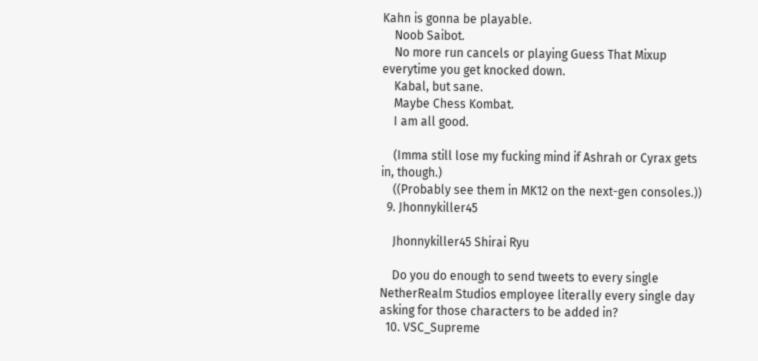Kahn is gonna be playable.
    Noob Saibot.
    No more run cancels or playing Guess That Mixup everytime you get knocked down.
    Kabal, but sane.
    Maybe Chess Kombat.
    I am all good.

    (Imma still lose my fucking mind if Ashrah or Cyrax gets in, though.)
    ((Probably see them in MK12 on the next-gen consoles.))
  9. Jhonnykiller45

    Jhonnykiller45 Shirai Ryu

    Do you do enough to send tweets to every single NetherRealm Studios employee literally every single day asking for those characters to be added in?
  10. VSC_Supreme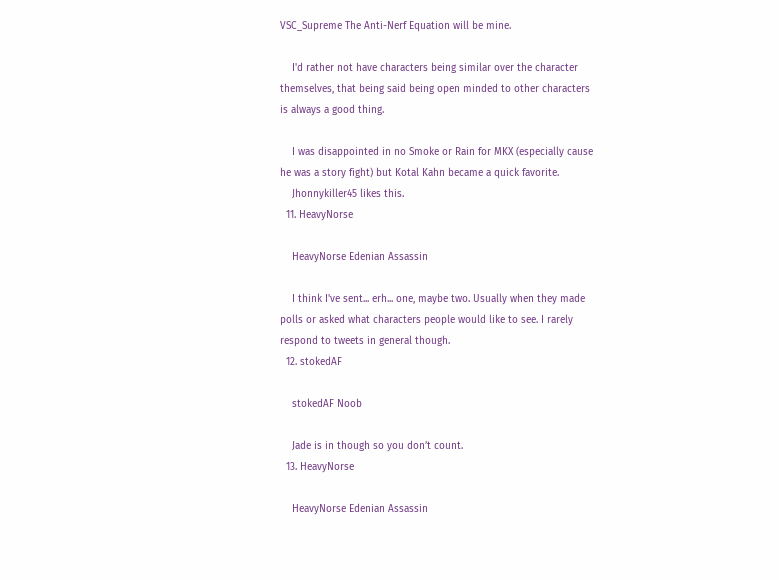VSC_Supreme The Anti-Nerf Equation will be mine.

    I'd rather not have characters being similar over the character themselves, that being said being open minded to other characters is always a good thing.

    I was disappointed in no Smoke or Rain for MKX (especially cause he was a story fight) but Kotal Kahn became a quick favorite.
    Jhonnykiller45 likes this.
  11. HeavyNorse

    HeavyNorse Edenian Assassin

    I think I've sent... erh... one, maybe two. Usually when they made polls or asked what characters people would like to see. I rarely respond to tweets in general though.
  12. stokedAF

    stokedAF Noob

    Jade is in though so you don’t count.
  13. HeavyNorse

    HeavyNorse Edenian Assassin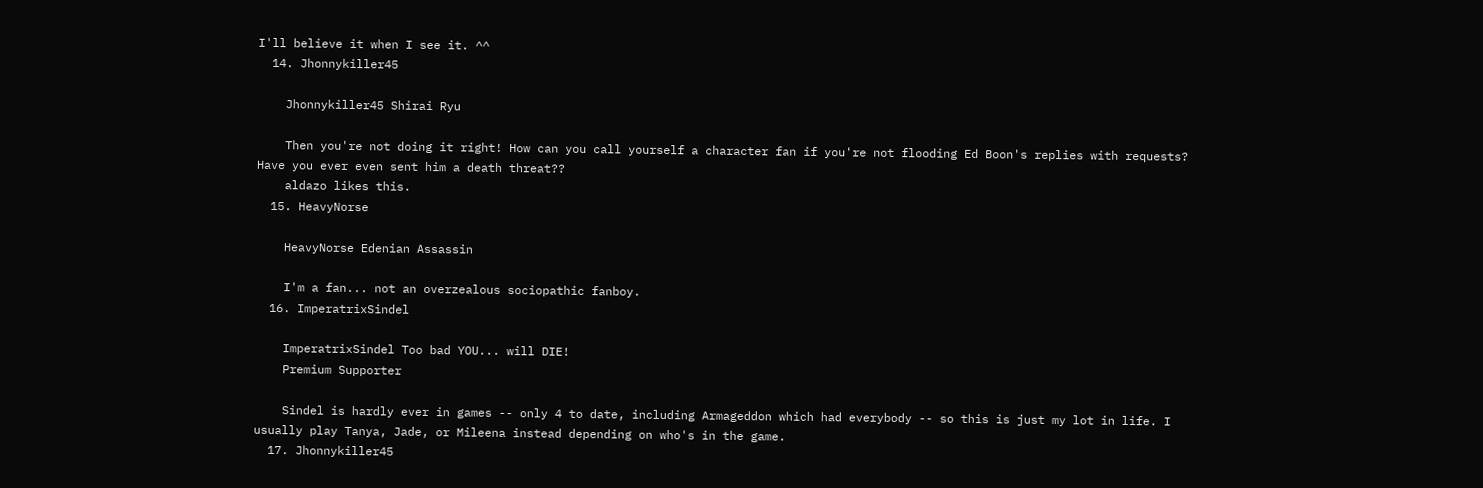I'll believe it when I see it. ^^
  14. Jhonnykiller45

    Jhonnykiller45 Shirai Ryu

    Then you're not doing it right! How can you call yourself a character fan if you're not flooding Ed Boon's replies with requests? Have you ever even sent him a death threat??
    aldazo likes this.
  15. HeavyNorse

    HeavyNorse Edenian Assassin

    I'm a fan... not an overzealous sociopathic fanboy.
  16. ImperatrixSindel

    ImperatrixSindel Too bad YOU... will DIE!
    Premium Supporter

    Sindel is hardly ever in games -- only 4 to date, including Armageddon which had everybody -- so this is just my lot in life. I usually play Tanya, Jade, or Mileena instead depending on who's in the game.
  17. Jhonnykiller45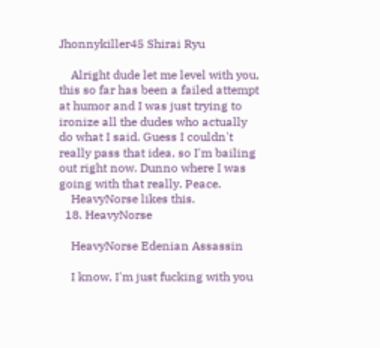Jhonnykiller45 Shirai Ryu

    Alright dude let me level with you, this so far has been a failed attempt at humor and I was just trying to ironize all the dudes who actually do what I said. Guess I couldn't really pass that idea, so I'm bailing out right now. Dunno where I was going with that really. Peace.
    HeavyNorse likes this.
  18. HeavyNorse

    HeavyNorse Edenian Assassin

    I know, I'm just fucking with you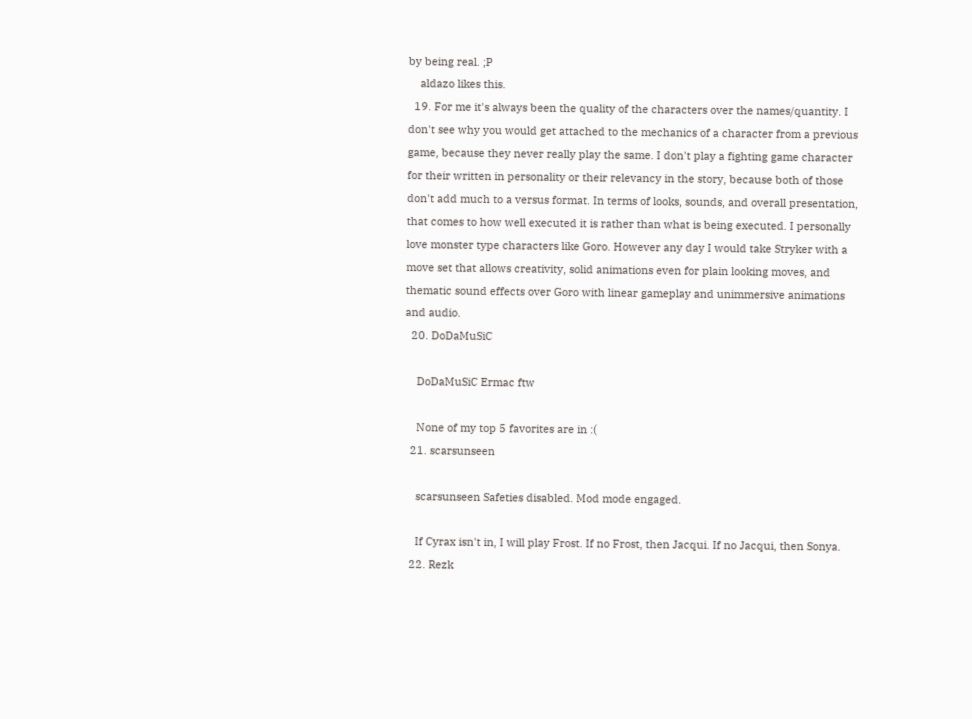by being real. ;P
    aldazo likes this.
  19. For me it's always been the quality of the characters over the names/quantity. I don't see why you would get attached to the mechanics of a character from a previous game, because they never really play the same. I don't play a fighting game character for their written in personality or their relevancy in the story, because both of those don't add much to a versus format. In terms of looks, sounds, and overall presentation, that comes to how well executed it is rather than what is being executed. I personally love monster type characters like Goro. However any day I would take Stryker with a move set that allows creativity, solid animations even for plain looking moves, and thematic sound effects over Goro with linear gameplay and unimmersive animations and audio.
  20. DoDaMuSiC

    DoDaMuSiC Ermac ftw

    None of my top 5 favorites are in :(
  21. scarsunseen

    scarsunseen Safeties disabled. Mod mode engaged.

    If Cyrax isn't in, I will play Frost. If no Frost, then Jacqui. If no Jacqui, then Sonya.
  22. Rezk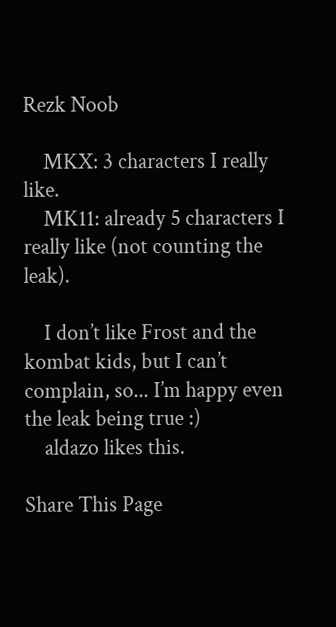Rezk Noob

    MKX: 3 characters I really like.
    MK11: already 5 characters I really like (not counting the leak).

    I don’t like Frost and the kombat kids, but I can’t complain, so... I’m happy even the leak being true :)
    aldazo likes this.

Share This Page